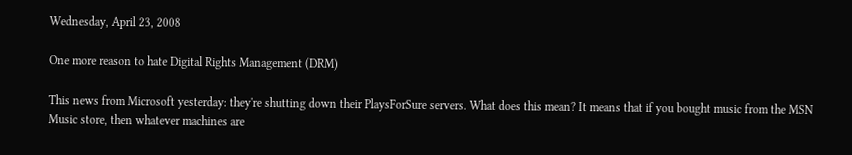Wednesday, April 23, 2008

One more reason to hate Digital Rights Management (DRM)

This news from Microsoft yesterday: they're shutting down their PlaysForSure servers. What does this mean? It means that if you bought music from the MSN Music store, then whatever machines are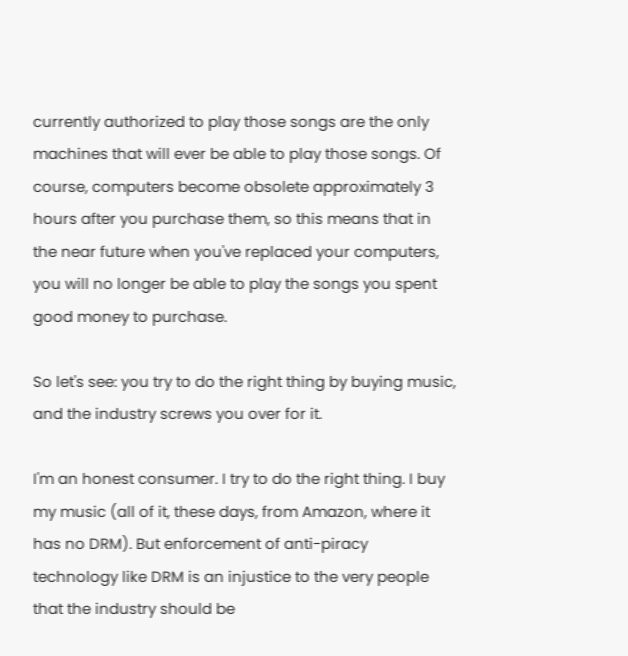currently authorized to play those songs are the only machines that will ever be able to play those songs. Of course, computers become obsolete approximately 3 hours after you purchase them, so this means that in the near future when you've replaced your computers, you will no longer be able to play the songs you spent good money to purchase.

So let's see: you try to do the right thing by buying music, and the industry screws you over for it.

I'm an honest consumer. I try to do the right thing. I buy my music (all of it, these days, from Amazon, where it has no DRM). But enforcement of anti-piracy technology like DRM is an injustice to the very people that the industry should be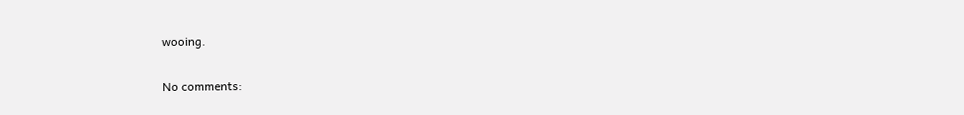wooing.

No comments: